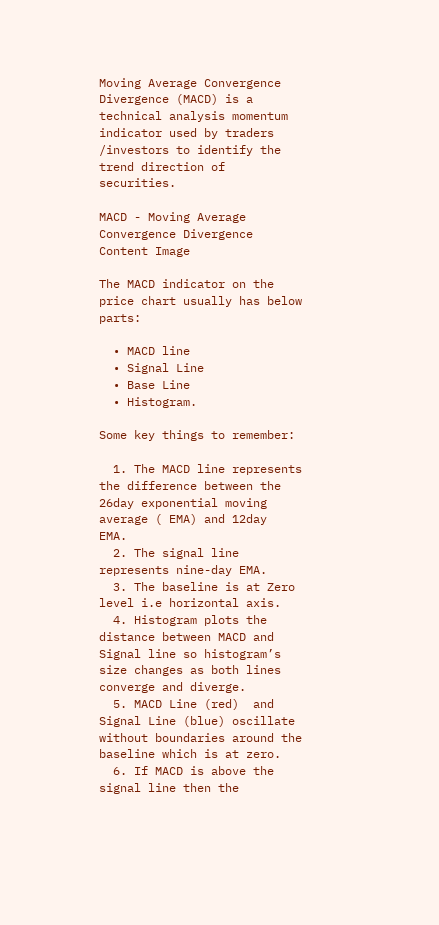Moving Average Convergence Divergence (MACD) is a technical analysis momentum indicator used by traders /investors to identify the trend direction of securities.

MACD - Moving Average Convergence Divergence Content Image

The MACD indicator on the price chart usually has below parts:

  • MACD line
  • Signal Line
  • Base Line
  • Histogram.

Some key things to remember:

  1. The MACD line represents the difference between the 26day exponential moving average ( EMA) and 12day  EMA.
  2. The signal line represents nine-day EMA.
  3. The baseline is at Zero level i.e horizontal axis.
  4. Histogram plots the distance between MACD and Signal line so histogram’s size changes as both lines converge and diverge.
  5. MACD Line (red)  and Signal Line (blue) oscillate without boundaries around the baseline which is at zero.
  6. If MACD is above the signal line then the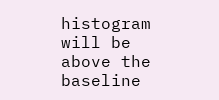histogram will be above the baseline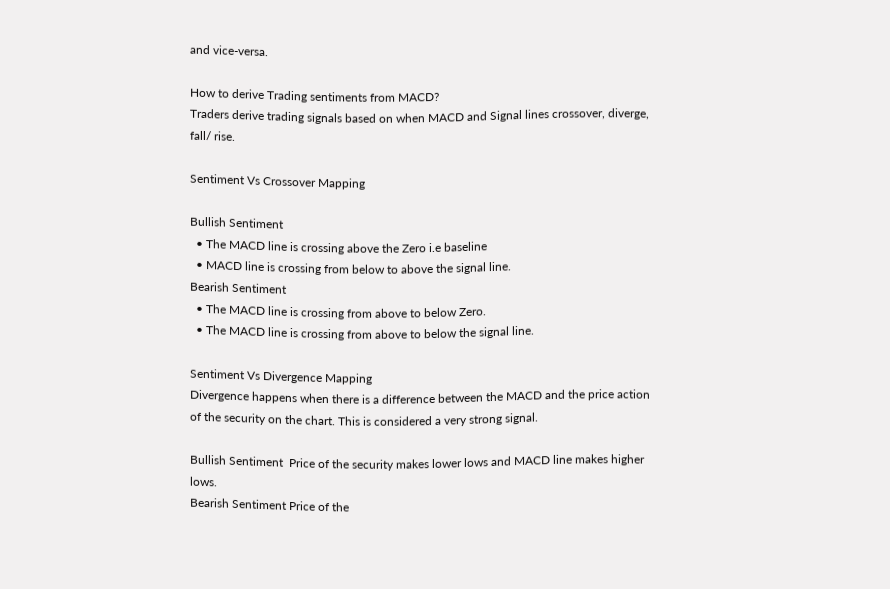and vice-versa.

How to derive Trading sentiments from MACD?
Traders derive trading signals based on when MACD and Signal lines crossover, diverge, fall/ rise.

Sentiment Vs Crossover Mapping

Bullish Sentiment
  • The MACD line is crossing above the Zero i.e baseline
  • MACD line is crossing from below to above the signal line.
Bearish Sentiment
  • The MACD line is crossing from above to below Zero.
  • The MACD line is crossing from above to below the signal line.

Sentiment Vs Divergence Mapping
Divergence happens when there is a difference between the MACD and the price action of the security on the chart. This is considered a very strong signal.

Bullish Sentiment  Price of the security makes lower lows and MACD line makes higher lows.
Bearish Sentiment Price of the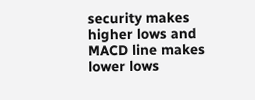security makes higher lows and MACD line makes lower lows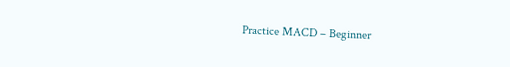Practice MACD – Beginner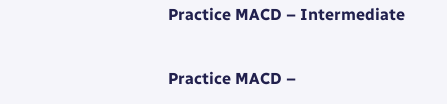Practice MACD – Intermediate

Practice MACD –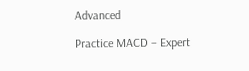Advanced

Practice MACD – Expert